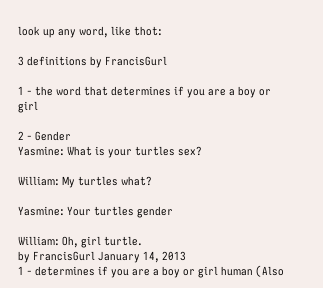look up any word, like thot:

3 definitions by FrancisGurl

1 - the word that determines if you are a boy or girl

2 - Gender
Yasmine: What is your turtles sex?

William: My turtles what?

Yasmine: Your turtles gender

William: Oh, girl turtle.
by FrancisGurl January 14, 2013
1 - determines if you are a boy or girl human (Also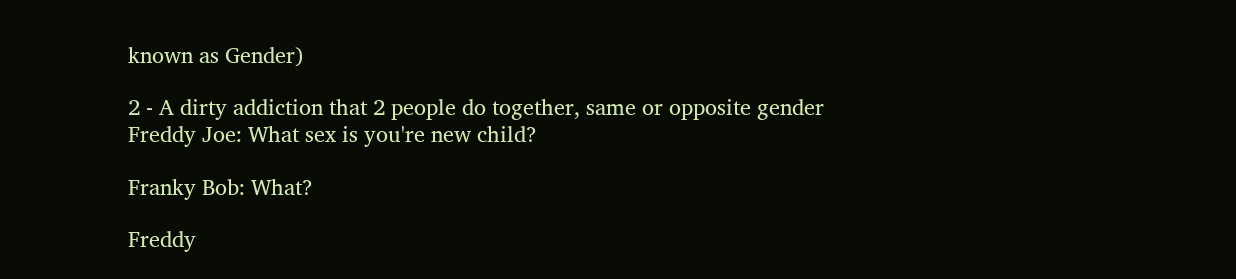known as Gender)

2 - A dirty addiction that 2 people do together, same or opposite gender
Freddy Joe: What sex is you're new child?

Franky Bob: What?

Freddy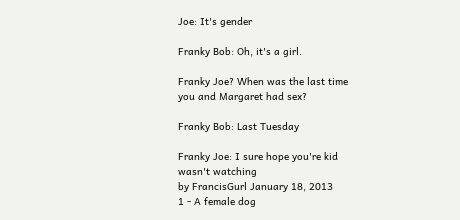Joe: It's gender

Franky Bob: Oh, it's a girl.

Franky Joe? When was the last time you and Margaret had sex?

Franky Bob: Last Tuesday

Franky Joe: I sure hope you're kid wasn't watching
by FrancisGurl January 18, 2013
1 - A female dog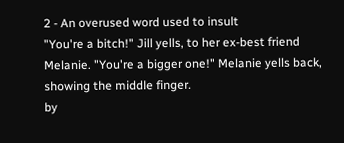2 - An overused word used to insult
"You're a bitch!" Jill yells, to her ex-best friend Melanie. "You're a bigger one!" Melanie yells back, showing the middle finger.
by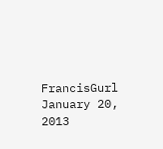FrancisGurl January 20, 2013